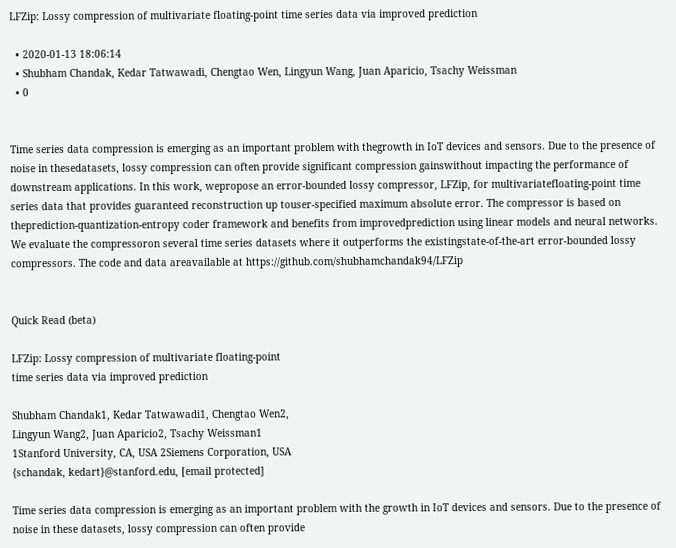LFZip: Lossy compression of multivariate floating-point time series data via improved prediction

  • 2020-01-13 18:06:14
  • Shubham Chandak, Kedar Tatwawadi, Chengtao Wen, Lingyun Wang, Juan Aparicio, Tsachy Weissman
  • 0


Time series data compression is emerging as an important problem with thegrowth in IoT devices and sensors. Due to the presence of noise in thesedatasets, lossy compression can often provide significant compression gainswithout impacting the performance of downstream applications. In this work, wepropose an error-bounded lossy compressor, LFZip, for multivariatefloating-point time series data that provides guaranteed reconstruction up touser-specified maximum absolute error. The compressor is based on theprediction-quantization-entropy coder framework and benefits from improvedprediction using linear models and neural networks. We evaluate the compressoron several time series datasets where it outperforms the existingstate-of-the-art error-bounded lossy compressors. The code and data areavailable at https://github.com/shubhamchandak94/LFZip


Quick Read (beta)

LFZip: Lossy compression of multivariate floating-point
time series data via improved prediction

Shubham Chandak1, Kedar Tatwawadi1, Chengtao Wen2,
Lingyun Wang2, Juan Aparicio2, Tsachy Weissman1
1Stanford University, CA, USA 2Siemens Corporation, USA
{schandak, kedart}@stanford.edu, [email protected]

Time series data compression is emerging as an important problem with the growth in IoT devices and sensors. Due to the presence of noise in these datasets, lossy compression can often provide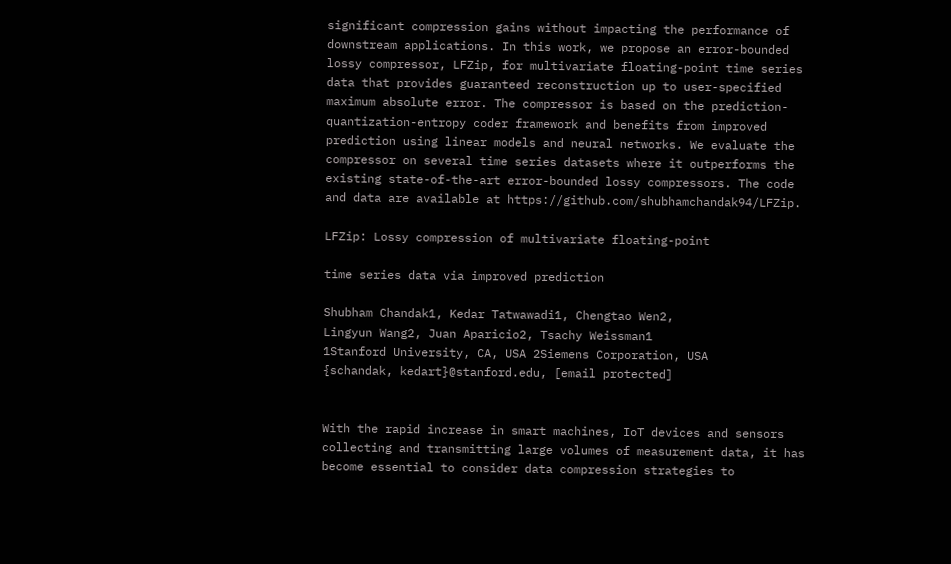significant compression gains without impacting the performance of downstream applications. In this work, we propose an error-bounded lossy compressor, LFZip, for multivariate floating-point time series data that provides guaranteed reconstruction up to user-specified maximum absolute error. The compressor is based on the prediction-quantization-entropy coder framework and benefits from improved prediction using linear models and neural networks. We evaluate the compressor on several time series datasets where it outperforms the existing state-of-the-art error-bounded lossy compressors. The code and data are available at https://github.com/shubhamchandak94/LFZip.

LFZip: Lossy compression of multivariate floating-point

time series data via improved prediction

Shubham Chandak1, Kedar Tatwawadi1, Chengtao Wen2,
Lingyun Wang2, Juan Aparicio2, Tsachy Weissman1
1Stanford University, CA, USA 2Siemens Corporation, USA
{schandak, kedart}@stanford.edu, [email protected]


With the rapid increase in smart machines, IoT devices and sensors collecting and transmitting large volumes of measurement data, it has become essential to consider data compression strategies to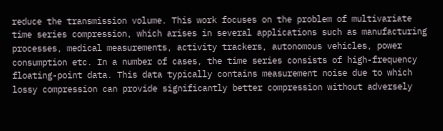reduce the transmission volume. This work focuses on the problem of multivariate time series compression, which arises in several applications such as manufacturing processes, medical measurements, activity trackers, autonomous vehicles, power consumption etc. In a number of cases, the time series consists of high-frequency floating-point data. This data typically contains measurement noise due to which lossy compression can provide significantly better compression without adversely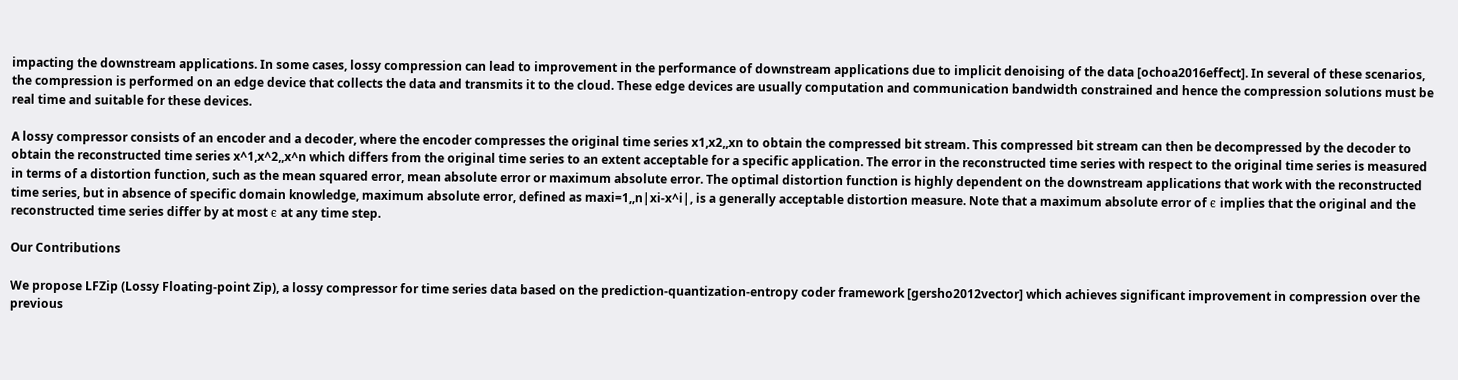impacting the downstream applications. In some cases, lossy compression can lead to improvement in the performance of downstream applications due to implicit denoising of the data [ochoa2016effect]. In several of these scenarios, the compression is performed on an edge device that collects the data and transmits it to the cloud. These edge devices are usually computation and communication bandwidth constrained and hence the compression solutions must be real time and suitable for these devices.

A lossy compressor consists of an encoder and a decoder, where the encoder compresses the original time series x1,x2,,xn to obtain the compressed bit stream. This compressed bit stream can then be decompressed by the decoder to obtain the reconstructed time series x^1,x^2,,x^n which differs from the original time series to an extent acceptable for a specific application. The error in the reconstructed time series with respect to the original time series is measured in terms of a distortion function, such as the mean squared error, mean absolute error or maximum absolute error. The optimal distortion function is highly dependent on the downstream applications that work with the reconstructed time series, but in absence of specific domain knowledge, maximum absolute error, defined as maxi=1,,n|xi-x^i|, is a generally acceptable distortion measure. Note that a maximum absolute error of ϵ implies that the original and the reconstructed time series differ by at most ϵ at any time step.

Our Contributions

We propose LFZip (Lossy Floating-point Zip), a lossy compressor for time series data based on the prediction-quantization-entropy coder framework [gersho2012vector] which achieves significant improvement in compression over the previous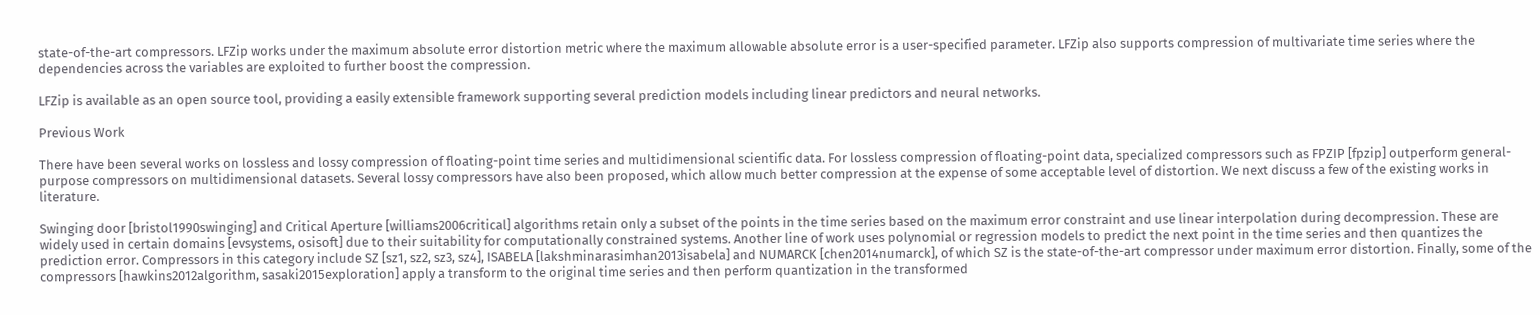state-of-the-art compressors. LFZip works under the maximum absolute error distortion metric where the maximum allowable absolute error is a user-specified parameter. LFZip also supports compression of multivariate time series where the dependencies across the variables are exploited to further boost the compression.

LFZip is available as an open source tool, providing a easily extensible framework supporting several prediction models including linear predictors and neural networks.

Previous Work

There have been several works on lossless and lossy compression of floating-point time series and multidimensional scientific data. For lossless compression of floating-point data, specialized compressors such as FPZIP [fpzip] outperform general-purpose compressors on multidimensional datasets. Several lossy compressors have also been proposed, which allow much better compression at the expense of some acceptable level of distortion. We next discuss a few of the existing works in literature.

Swinging door [bristol1990swinging] and Critical Aperture [williams2006critical] algorithms retain only a subset of the points in the time series based on the maximum error constraint and use linear interpolation during decompression. These are widely used in certain domains [evsystems, osisoft] due to their suitability for computationally constrained systems. Another line of work uses polynomial or regression models to predict the next point in the time series and then quantizes the prediction error. Compressors in this category include SZ [sz1, sz2, sz3, sz4], ISABELA [lakshminarasimhan2013isabela] and NUMARCK [chen2014numarck], of which SZ is the state-of-the-art compressor under maximum error distortion. Finally, some of the compressors [hawkins2012algorithm, sasaki2015exploration] apply a transform to the original time series and then perform quantization in the transformed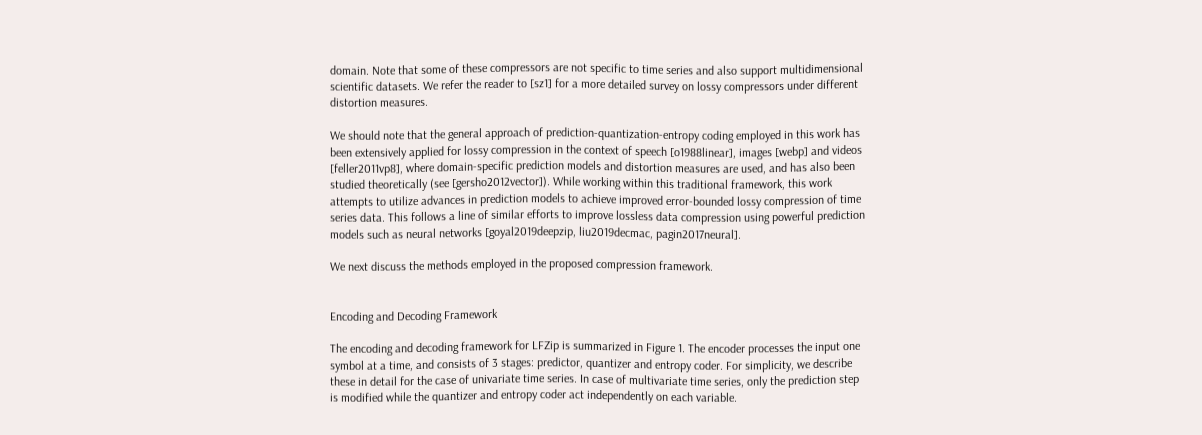domain. Note that some of these compressors are not specific to time series and also support multidimensional scientific datasets. We refer the reader to [sz1] for a more detailed survey on lossy compressors under different distortion measures.

We should note that the general approach of prediction-quantization-entropy coding employed in this work has been extensively applied for lossy compression in the context of speech [o1988linear], images [webp] and videos [feller2011vp8], where domain-specific prediction models and distortion measures are used, and has also been studied theoretically (see [gersho2012vector]). While working within this traditional framework, this work attempts to utilize advances in prediction models to achieve improved error-bounded lossy compression of time series data. This follows a line of similar efforts to improve lossless data compression using powerful prediction models such as neural networks [goyal2019deepzip, liu2019decmac, pagin2017neural].

We next discuss the methods employed in the proposed compression framework.


Encoding and Decoding Framework

The encoding and decoding framework for LFZip is summarized in Figure 1. The encoder processes the input one symbol at a time, and consists of 3 stages: predictor, quantizer and entropy coder. For simplicity, we describe these in detail for the case of univariate time series. In case of multivariate time series, only the prediction step is modified while the quantizer and entropy coder act independently on each variable.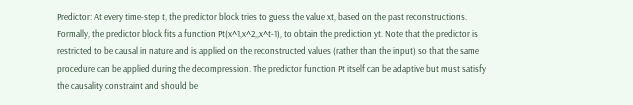Predictor: At every time-step t, the predictor block tries to guess the value xt, based on the past reconstructions. Formally, the predictor block fits a function Pt(x^1,x^2,,x^t-1), to obtain the prediction yt. Note that the predictor is restricted to be causal in nature and is applied on the reconstructed values (rather than the input) so that the same procedure can be applied during the decompression. The predictor function Pt itself can be adaptive but must satisfy the causality constraint and should be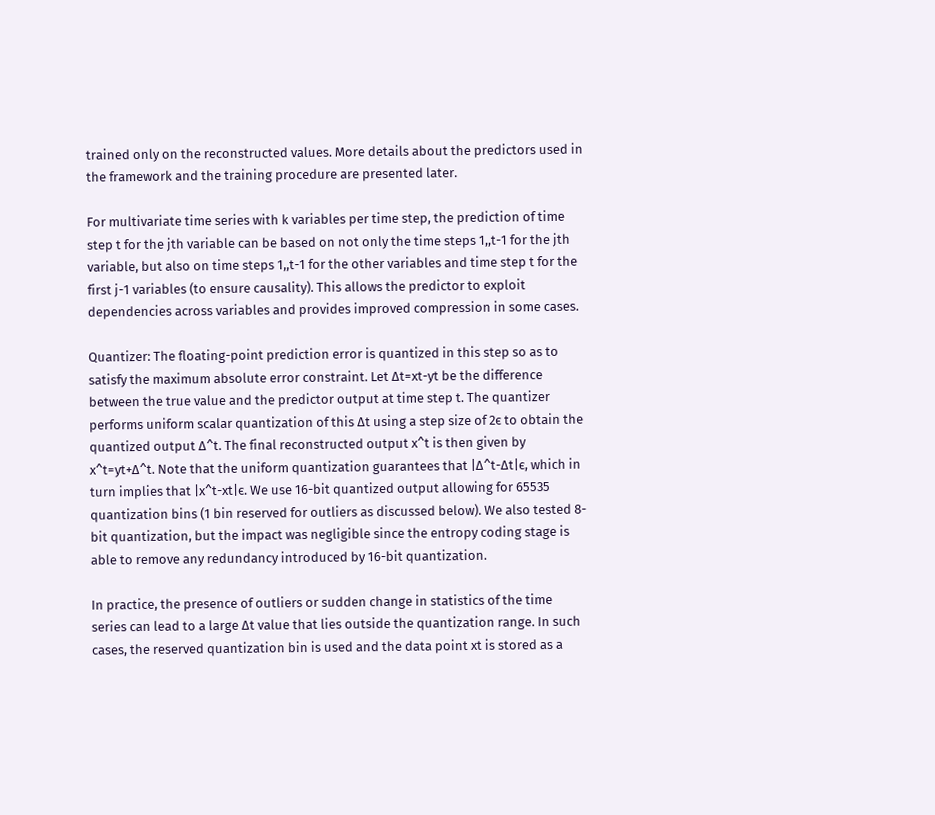trained only on the reconstructed values. More details about the predictors used in the framework and the training procedure are presented later.

For multivariate time series with k variables per time step, the prediction of time step t for the jth variable can be based on not only the time steps 1,,t-1 for the jth variable, but also on time steps 1,,t-1 for the other variables and time step t for the first j-1 variables (to ensure causality). This allows the predictor to exploit dependencies across variables and provides improved compression in some cases.

Quantizer: The floating-point prediction error is quantized in this step so as to satisfy the maximum absolute error constraint. Let Δt=xt-yt be the difference between the true value and the predictor output at time step t. The quantizer performs uniform scalar quantization of this Δt using a step size of 2ϵ to obtain the quantized output Δ^t. The final reconstructed output x^t is then given by x^t=yt+Δ^t. Note that the uniform quantization guarantees that |Δ^t-Δt|ϵ, which in turn implies that |x^t-xt|ϵ. We use 16-bit quantized output allowing for 65535 quantization bins (1 bin reserved for outliers as discussed below). We also tested 8-bit quantization, but the impact was negligible since the entropy coding stage is able to remove any redundancy introduced by 16-bit quantization.

In practice, the presence of outliers or sudden change in statistics of the time series can lead to a large Δt value that lies outside the quantization range. In such cases, the reserved quantization bin is used and the data point xt is stored as a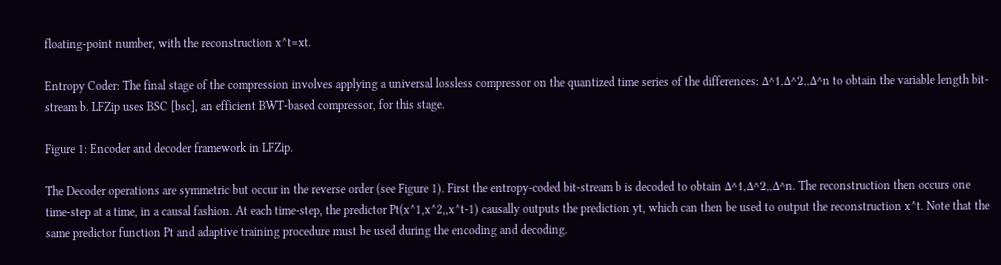floating-point number, with the reconstruction x^t=xt.

Entropy Coder: The final stage of the compression involves applying a universal lossless compressor on the quantized time series of the differences: Δ^1,Δ^2,,Δ^n to obtain the variable length bit-stream b. LFZip uses BSC [bsc], an efficient BWT-based compressor, for this stage.

Figure 1: Encoder and decoder framework in LFZip.

The Decoder operations are symmetric but occur in the reverse order (see Figure 1). First the entropy-coded bit-stream b is decoded to obtain Δ^1,Δ^2,,Δ^n. The reconstruction then occurs one time-step at a time, in a causal fashion. At each time-step, the predictor Pt(x^1,x^2,,x^t-1) causally outputs the prediction yt, which can then be used to output the reconstruction x^t. Note that the same predictor function Pt and adaptive training procedure must be used during the encoding and decoding.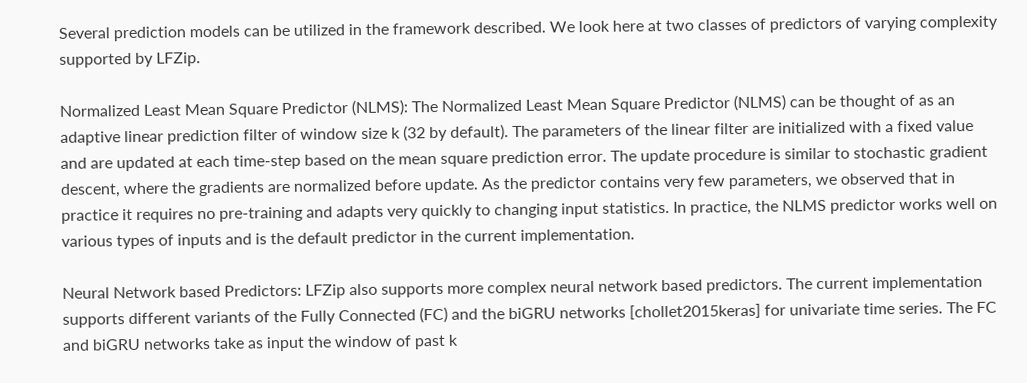Several prediction models can be utilized in the framework described. We look here at two classes of predictors of varying complexity supported by LFZip.

Normalized Least Mean Square Predictor (NLMS): The Normalized Least Mean Square Predictor (NLMS) can be thought of as an adaptive linear prediction filter of window size k (32 by default). The parameters of the linear filter are initialized with a fixed value and are updated at each time-step based on the mean square prediction error. The update procedure is similar to stochastic gradient descent, where the gradients are normalized before update. As the predictor contains very few parameters, we observed that in practice it requires no pre-training and adapts very quickly to changing input statistics. In practice, the NLMS predictor works well on various types of inputs and is the default predictor in the current implementation.

Neural Network based Predictors: LFZip also supports more complex neural network based predictors. The current implementation supports different variants of the Fully Connected (FC) and the biGRU networks [chollet2015keras] for univariate time series. The FC and biGRU networks take as input the window of past k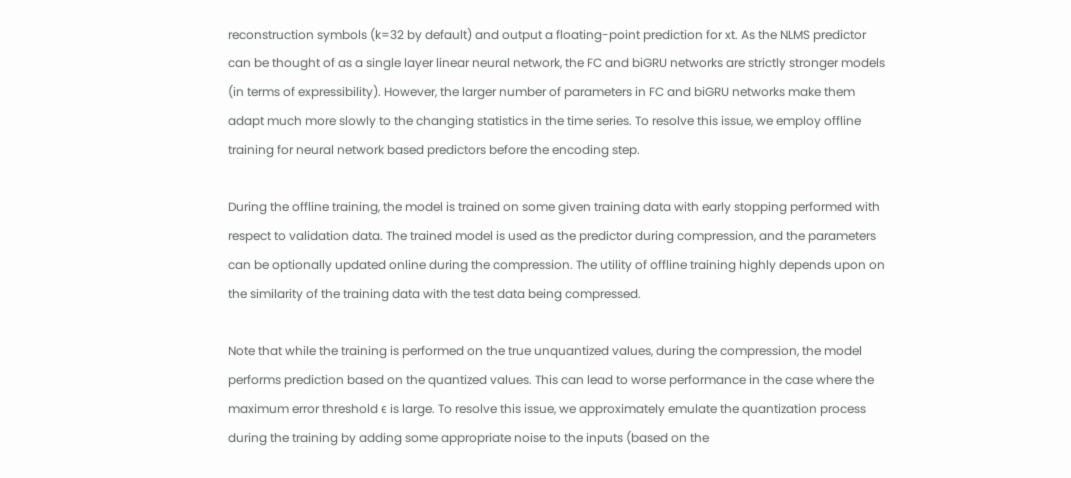reconstruction symbols (k=32 by default) and output a floating-point prediction for xt. As the NLMS predictor can be thought of as a single layer linear neural network, the FC and biGRU networks are strictly stronger models (in terms of expressibility). However, the larger number of parameters in FC and biGRU networks make them adapt much more slowly to the changing statistics in the time series. To resolve this issue, we employ offline training for neural network based predictors before the encoding step.

During the offline training, the model is trained on some given training data with early stopping performed with respect to validation data. The trained model is used as the predictor during compression, and the parameters can be optionally updated online during the compression. The utility of offline training highly depends upon on the similarity of the training data with the test data being compressed.

Note that while the training is performed on the true unquantized values, during the compression, the model performs prediction based on the quantized values. This can lead to worse performance in the case where the maximum error threshold ϵ is large. To resolve this issue, we approximately emulate the quantization process during the training by adding some appropriate noise to the inputs (based on the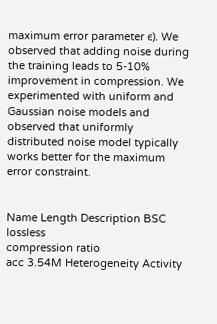maximum error parameter ϵ). We observed that adding noise during the training leads to 5-10% improvement in compression. We experimented with uniform and Gaussian noise models and observed that uniformly distributed noise model typically works better for the maximum error constraint.


Name Length Description BSC lossless
compression ratio
acc 3.54M Heterogeneity Activity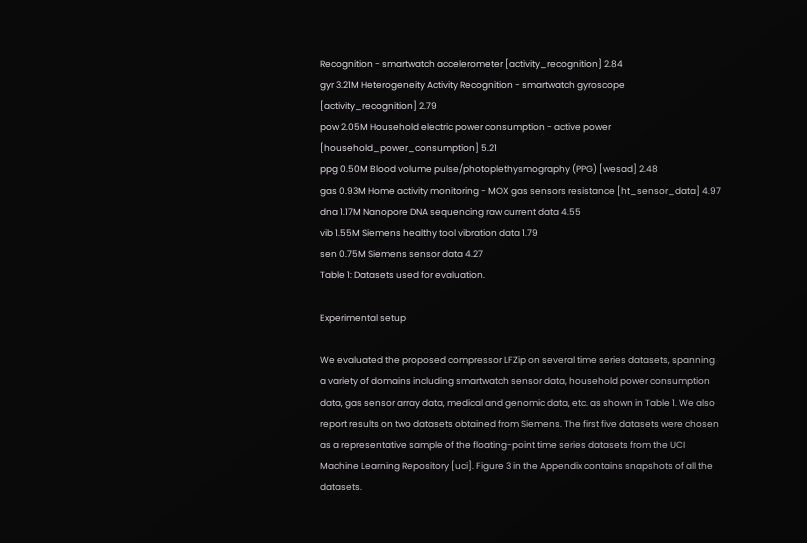Recognition - smartwatch accelerometer [activity_recognition] 2.84
gyr 3.21M Heterogeneity Activity Recognition - smartwatch gyroscope [activity_recognition] 2.79
pow 2.05M Household electric power consumption - active power [household_power_consumption] 5.21
ppg 0.50M Blood volume pulse/photoplethysmography (PPG) [wesad] 2.48
gas 0.93M Home activity monitoring - MOX gas sensors resistance [ht_sensor_data] 4.97
dna 1.17M Nanopore DNA sequencing raw current data 4.55
vib 1.55M Siemens healthy tool vibration data 1.79
sen 0.75M Siemens sensor data 4.27
Table 1: Datasets used for evaluation.

Experimental setup

We evaluated the proposed compressor LFZip on several time series datasets, spanning a variety of domains including smartwatch sensor data, household power consumption data, gas sensor array data, medical and genomic data, etc. as shown in Table 1. We also report results on two datasets obtained from Siemens. The first five datasets were chosen as a representative sample of the floating-point time series datasets from the UCI Machine Learning Repository [uci]. Figure 3 in the Appendix contains snapshots of all the datasets.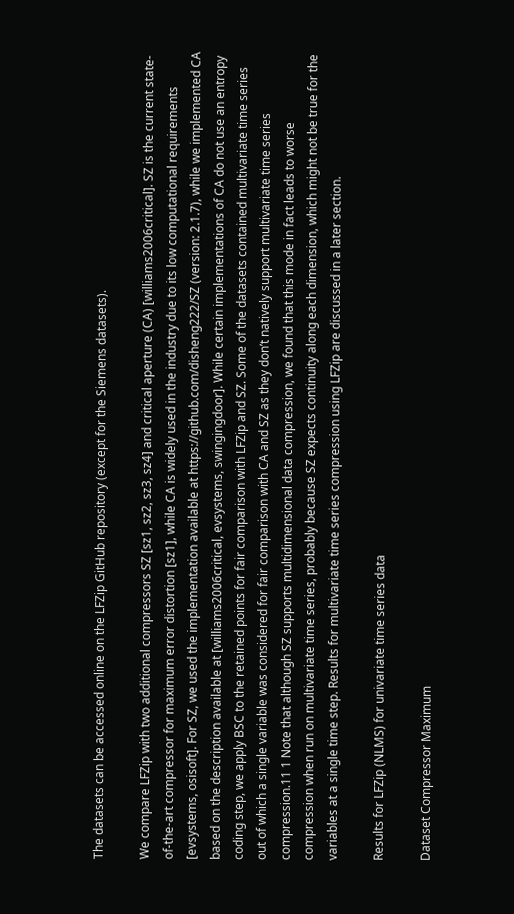The datasets can be accessed online on the LFZip GitHub repository (except for the Siemens datasets).

We compare LFZip with two additional compressors SZ [sz1, sz2, sz3, sz4] and critical aperture (CA) [williams2006critical]. SZ is the current state-of-the-art compressor for maximum error distortion [sz1], while CA is widely used in the industry due to its low computational requirements [evsystems, osisoft]. For SZ, we used the implementation available at https://github.com/disheng222/SZ (version: 2.1.7), while we implemented CA based on the description available at [williams2006critical, evsystems, swingingdoor]. While certain implementations of CA do not use an entropy coding step, we apply BSC to the retained points for fair comparison with LFZip and SZ. Some of the datasets contained multivariate time series out of which a single variable was considered for fair comparison with CA and SZ as they don’t natively support multivariate time series compression.11 1 Note that although SZ supports multidimensional data compression, we found that this mode in fact leads to worse compression when run on multivariate time series, probably because SZ expects continuity along each dimension, which might not be true for the variables at a single time step. Results for multivariate time series compression using LFZip are discussed in a later section.

Results for LFZip (NLMS) for univariate time series data

Dataset Compressor Maximum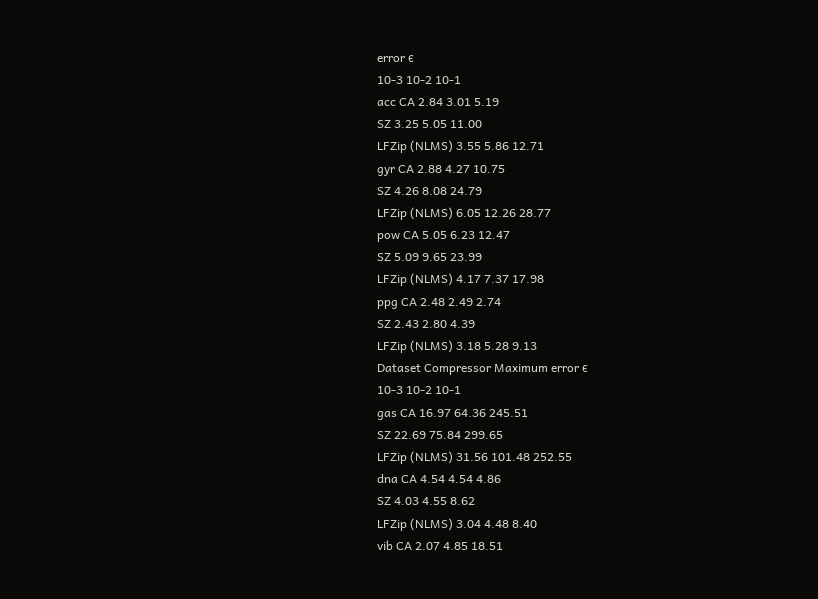error ϵ
10-3 10-2 10-1
acc CA 2.84 3.01 5.19
SZ 3.25 5.05 11.00
LFZip (NLMS) 3.55 5.86 12.71
gyr CA 2.88 4.27 10.75
SZ 4.26 8.08 24.79
LFZip (NLMS) 6.05 12.26 28.77
pow CA 5.05 6.23 12.47
SZ 5.09 9.65 23.99
LFZip (NLMS) 4.17 7.37 17.98
ppg CA 2.48 2.49 2.74
SZ 2.43 2.80 4.39
LFZip (NLMS) 3.18 5.28 9.13
Dataset Compressor Maximum error ϵ
10-3 10-2 10-1
gas CA 16.97 64.36 245.51
SZ 22.69 75.84 299.65
LFZip (NLMS) 31.56 101.48 252.55
dna CA 4.54 4.54 4.86
SZ 4.03 4.55 8.62
LFZip (NLMS) 3.04 4.48 8.40
vib CA 2.07 4.85 18.51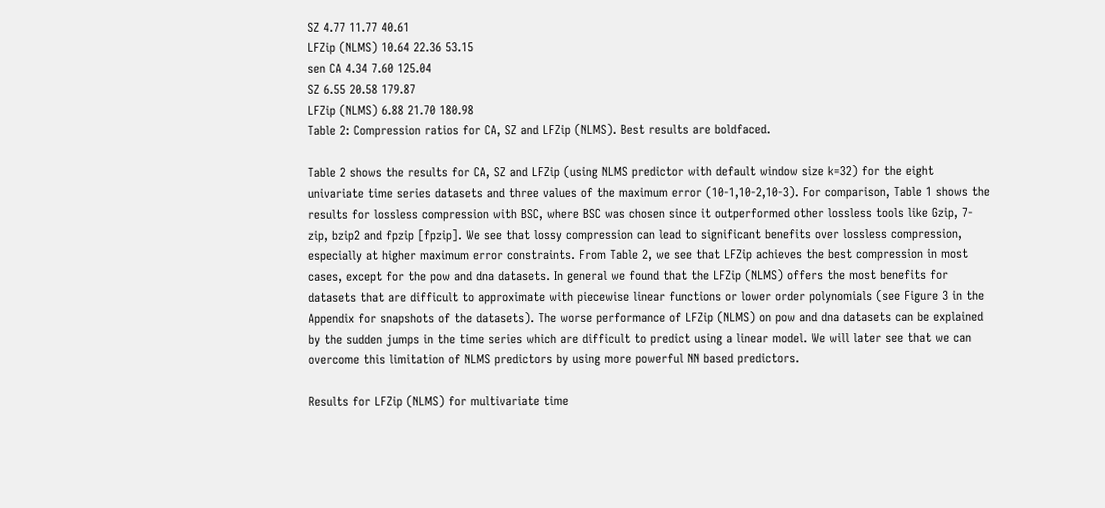SZ 4.77 11.77 40.61
LFZip (NLMS) 10.64 22.36 53.15
sen CA 4.34 7.60 125.04
SZ 6.55 20.58 179.87
LFZip (NLMS) 6.88 21.70 180.98
Table 2: Compression ratios for CA, SZ and LFZip (NLMS). Best results are boldfaced.

Table 2 shows the results for CA, SZ and LFZip (using NLMS predictor with default window size k=32) for the eight univariate time series datasets and three values of the maximum error (10-1,10-2,10-3). For comparison, Table 1 shows the results for lossless compression with BSC, where BSC was chosen since it outperformed other lossless tools like Gzip, 7-zip, bzip2 and fpzip [fpzip]. We see that lossy compression can lead to significant benefits over lossless compression, especially at higher maximum error constraints. From Table 2, we see that LFZip achieves the best compression in most cases, except for the pow and dna datasets. In general we found that the LFZip (NLMS) offers the most benefits for datasets that are difficult to approximate with piecewise linear functions or lower order polynomials (see Figure 3 in the Appendix for snapshots of the datasets). The worse performance of LFZip (NLMS) on pow and dna datasets can be explained by the sudden jumps in the time series which are difficult to predict using a linear model. We will later see that we can overcome this limitation of NLMS predictors by using more powerful NN based predictors.

Results for LFZip (NLMS) for multivariate time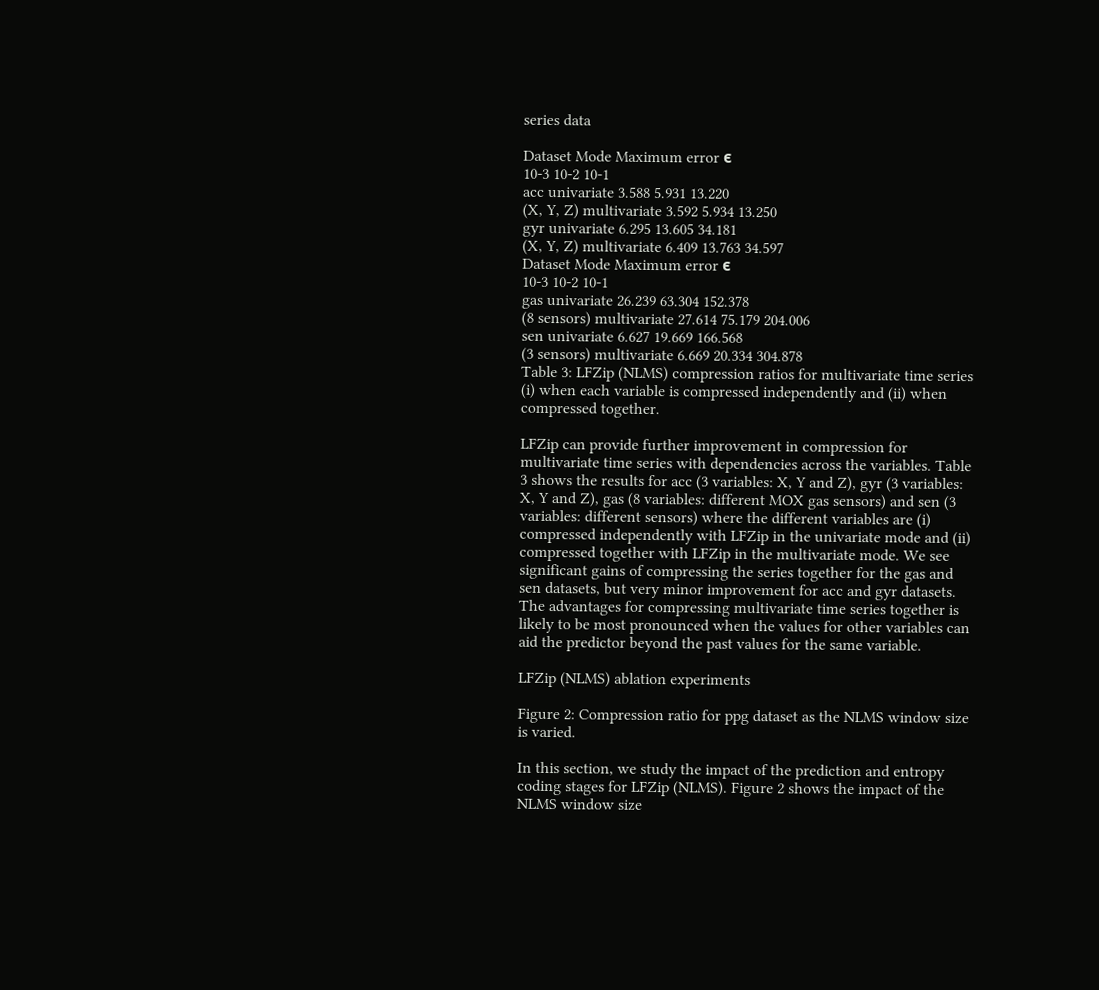series data

Dataset Mode Maximum error ϵ
10-3 10-2 10-1
acc univariate 3.588 5.931 13.220
(X, Y, Z) multivariate 3.592 5.934 13.250
gyr univariate 6.295 13.605 34.181
(X, Y, Z) multivariate 6.409 13.763 34.597
Dataset Mode Maximum error ϵ
10-3 10-2 10-1
gas univariate 26.239 63.304 152.378
(8 sensors) multivariate 27.614 75.179 204.006
sen univariate 6.627 19.669 166.568
(3 sensors) multivariate 6.669 20.334 304.878
Table 3: LFZip (NLMS) compression ratios for multivariate time series (i) when each variable is compressed independently and (ii) when compressed together.

LFZip can provide further improvement in compression for multivariate time series with dependencies across the variables. Table 3 shows the results for acc (3 variables: X, Y and Z), gyr (3 variables: X, Y and Z), gas (8 variables: different MOX gas sensors) and sen (3 variables: different sensors) where the different variables are (i) compressed independently with LFZip in the univariate mode and (ii) compressed together with LFZip in the multivariate mode. We see significant gains of compressing the series together for the gas and sen datasets, but very minor improvement for acc and gyr datasets. The advantages for compressing multivariate time series together is likely to be most pronounced when the values for other variables can aid the predictor beyond the past values for the same variable.

LFZip (NLMS) ablation experiments

Figure 2: Compression ratio for ppg dataset as the NLMS window size is varied.

In this section, we study the impact of the prediction and entropy coding stages for LFZip (NLMS). Figure 2 shows the impact of the NLMS window size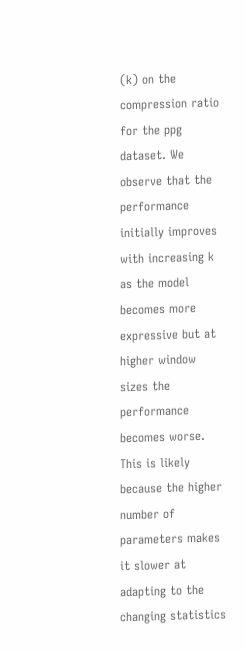(k) on the compression ratio for the ppg dataset. We observe that the performance initially improves with increasing k as the model becomes more expressive but at higher window sizes the performance becomes worse. This is likely because the higher number of parameters makes it slower at adapting to the changing statistics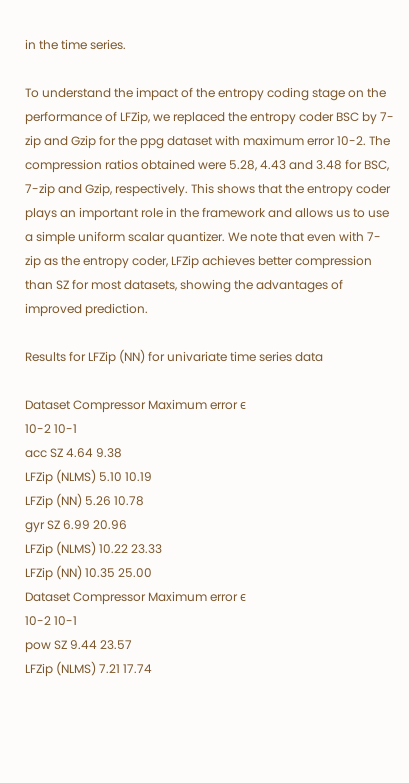in the time series.

To understand the impact of the entropy coding stage on the performance of LFZip, we replaced the entropy coder BSC by 7-zip and Gzip for the ppg dataset with maximum error 10-2. The compression ratios obtained were 5.28, 4.43 and 3.48 for BSC, 7-zip and Gzip, respectively. This shows that the entropy coder plays an important role in the framework and allows us to use a simple uniform scalar quantizer. We note that even with 7-zip as the entropy coder, LFZip achieves better compression than SZ for most datasets, showing the advantages of improved prediction.

Results for LFZip (NN) for univariate time series data

Dataset Compressor Maximum error ϵ
10-2 10-1
acc SZ 4.64 9.38
LFZip (NLMS) 5.10 10.19
LFZip (NN) 5.26 10.78
gyr SZ 6.99 20.96
LFZip (NLMS) 10.22 23.33
LFZip (NN) 10.35 25.00
Dataset Compressor Maximum error ϵ
10-2 10-1
pow SZ 9.44 23.57
LFZip (NLMS) 7.21 17.74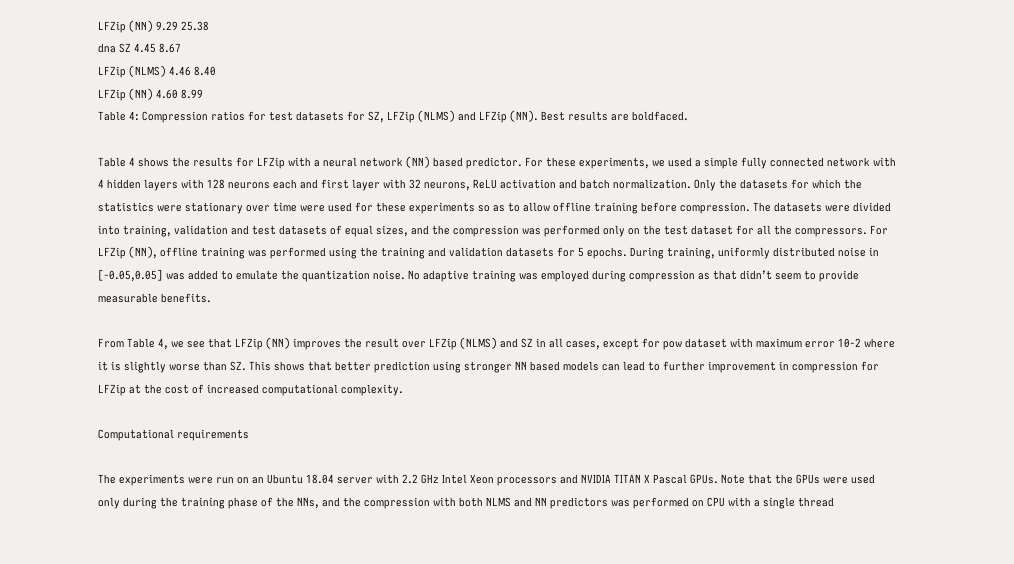LFZip (NN) 9.29 25.38
dna SZ 4.45 8.67
LFZip (NLMS) 4.46 8.40
LFZip (NN) 4.60 8.99
Table 4: Compression ratios for test datasets for SZ, LFZip (NLMS) and LFZip (NN). Best results are boldfaced.

Table 4 shows the results for LFZip with a neural network (NN) based predictor. For these experiments, we used a simple fully connected network with 4 hidden layers with 128 neurons each and first layer with 32 neurons, ReLU activation and batch normalization. Only the datasets for which the statistics were stationary over time were used for these experiments so as to allow offline training before compression. The datasets were divided into training, validation and test datasets of equal sizes, and the compression was performed only on the test dataset for all the compressors. For LFZip (NN), offline training was performed using the training and validation datasets for 5 epochs. During training, uniformly distributed noise in [-0.05,0.05] was added to emulate the quantization noise. No adaptive training was employed during compression as that didn’t seem to provide measurable benefits.

From Table 4, we see that LFZip (NN) improves the result over LFZip (NLMS) and SZ in all cases, except for pow dataset with maximum error 10-2 where it is slightly worse than SZ. This shows that better prediction using stronger NN based models can lead to further improvement in compression for LFZip at the cost of increased computational complexity.

Computational requirements

The experiments were run on an Ubuntu 18.04 server with 2.2 GHz Intel Xeon processors and NVIDIA TITAN X Pascal GPUs. Note that the GPUs were used only during the training phase of the NNs, and the compression with both NLMS and NN predictors was performed on CPU with a single thread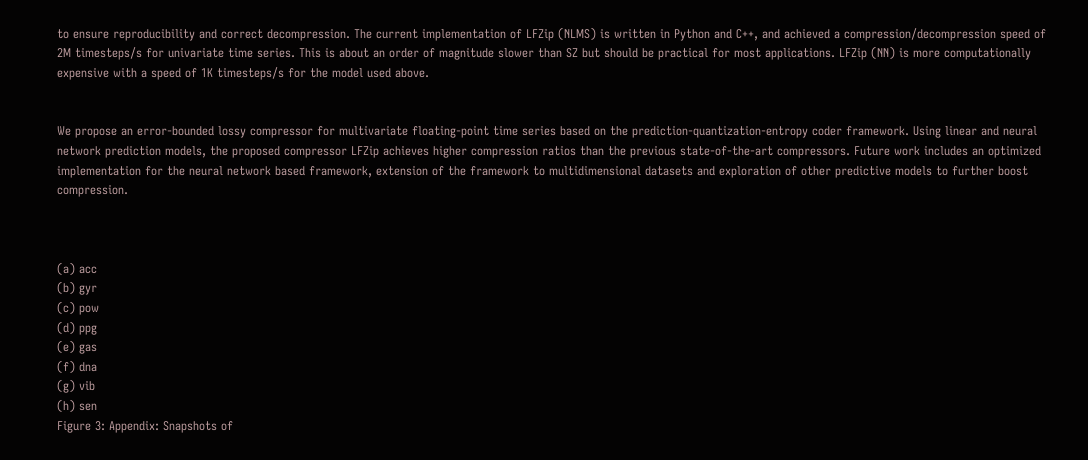to ensure reproducibility and correct decompression. The current implementation of LFZip (NLMS) is written in Python and C++, and achieved a compression/decompression speed of 2M timesteps/s for univariate time series. This is about an order of magnitude slower than SZ but should be practical for most applications. LFZip (NN) is more computationally expensive with a speed of 1K timesteps/s for the model used above.


We propose an error-bounded lossy compressor for multivariate floating-point time series based on the prediction-quantization-entropy coder framework. Using linear and neural network prediction models, the proposed compressor LFZip achieves higher compression ratios than the previous state-of-the-art compressors. Future work includes an optimized implementation for the neural network based framework, extension of the framework to multidimensional datasets and exploration of other predictive models to further boost compression.



(a) acc
(b) gyr
(c) pow
(d) ppg
(e) gas
(f) dna
(g) vib
(h) sen
Figure 3: Appendix: Snapshots of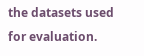the datasets used for evaluation.